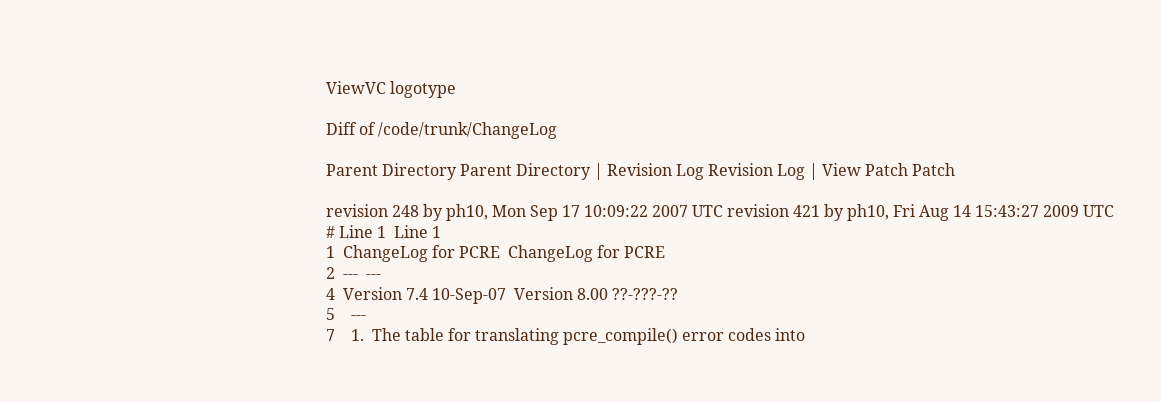ViewVC logotype

Diff of /code/trunk/ChangeLog

Parent Directory Parent Directory | Revision Log Revision Log | View Patch Patch

revision 248 by ph10, Mon Sep 17 10:09:22 2007 UTC revision 421 by ph10, Fri Aug 14 15:43:27 2009 UTC
# Line 1  Line 1
1  ChangeLog for PCRE  ChangeLog for PCRE
2  ---  ---
4  Version 7.4 10-Sep-07  Version 8.00 ??-???-??
5    ---
7    1.  The table for translating pcre_compile() error codes into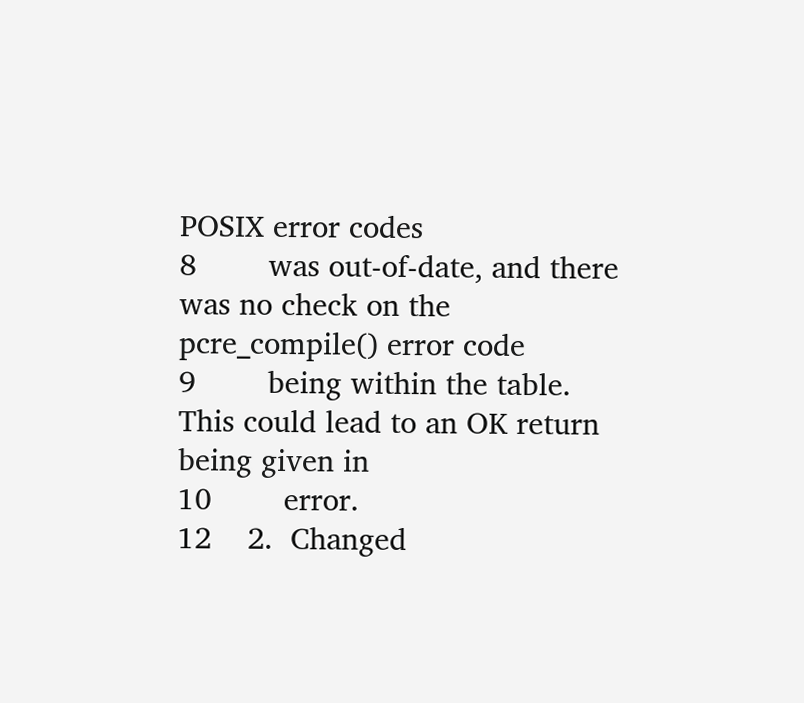POSIX error codes
8        was out-of-date, and there was no check on the pcre_compile() error code
9        being within the table. This could lead to an OK return being given in
10        error.
12    2.  Changed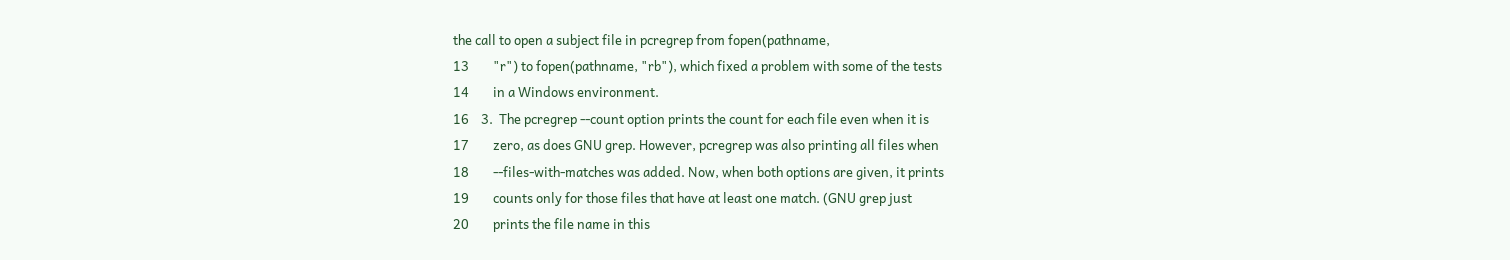the call to open a subject file in pcregrep from fopen(pathname,
13        "r") to fopen(pathname, "rb"), which fixed a problem with some of the tests
14        in a Windows environment.
16    3.  The pcregrep --count option prints the count for each file even when it is
17        zero, as does GNU grep. However, pcregrep was also printing all files when
18        --files-with-matches was added. Now, when both options are given, it prints
19        counts only for those files that have at least one match. (GNU grep just
20        prints the file name in this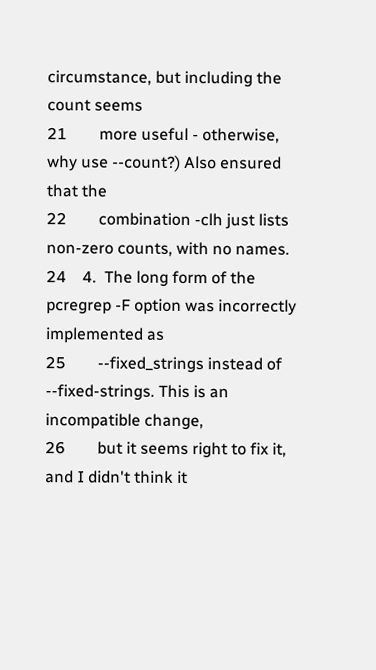circumstance, but including the count seems
21        more useful - otherwise, why use --count?) Also ensured that the
22        combination -clh just lists non-zero counts, with no names.
24    4.  The long form of the pcregrep -F option was incorrectly implemented as
25        --fixed_strings instead of --fixed-strings. This is an incompatible change,
26        but it seems right to fix it, and I didn't think it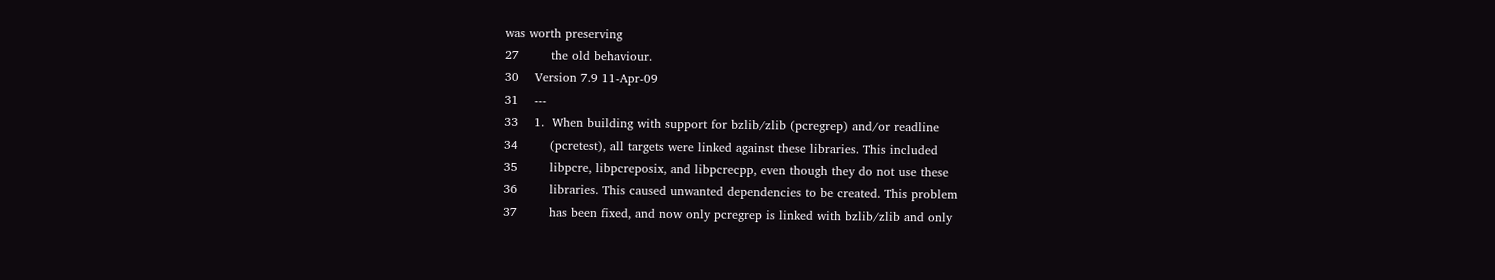was worth preserving
27        the old behaviour.
30    Version 7.9 11-Apr-09
31    ---
33    1.  When building with support for bzlib/zlib (pcregrep) and/or readline
34        (pcretest), all targets were linked against these libraries. This included
35        libpcre, libpcreposix, and libpcrecpp, even though they do not use these
36        libraries. This caused unwanted dependencies to be created. This problem
37        has been fixed, and now only pcregrep is linked with bzlib/zlib and only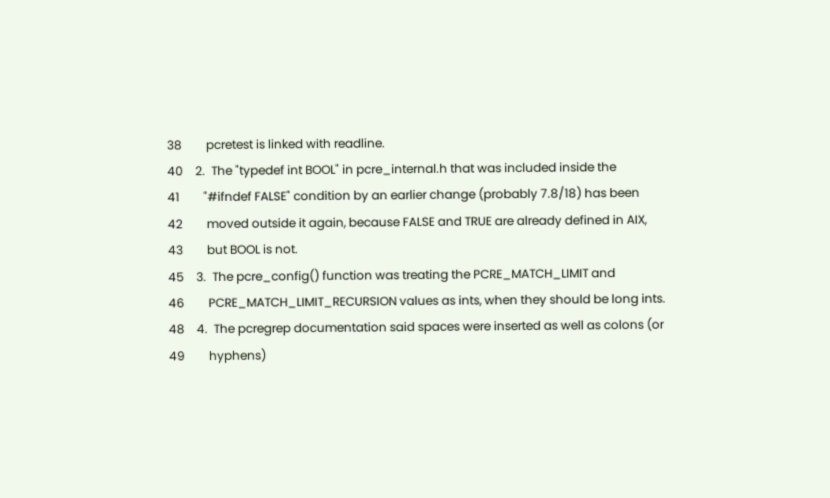38        pcretest is linked with readline.
40    2.  The "typedef int BOOL" in pcre_internal.h that was included inside the
41        "#ifndef FALSE" condition by an earlier change (probably 7.8/18) has been
42        moved outside it again, because FALSE and TRUE are already defined in AIX,
43        but BOOL is not.
45    3.  The pcre_config() function was treating the PCRE_MATCH_LIMIT and
46        PCRE_MATCH_LIMIT_RECURSION values as ints, when they should be long ints.
48    4.  The pcregrep documentation said spaces were inserted as well as colons (or
49        hyphens)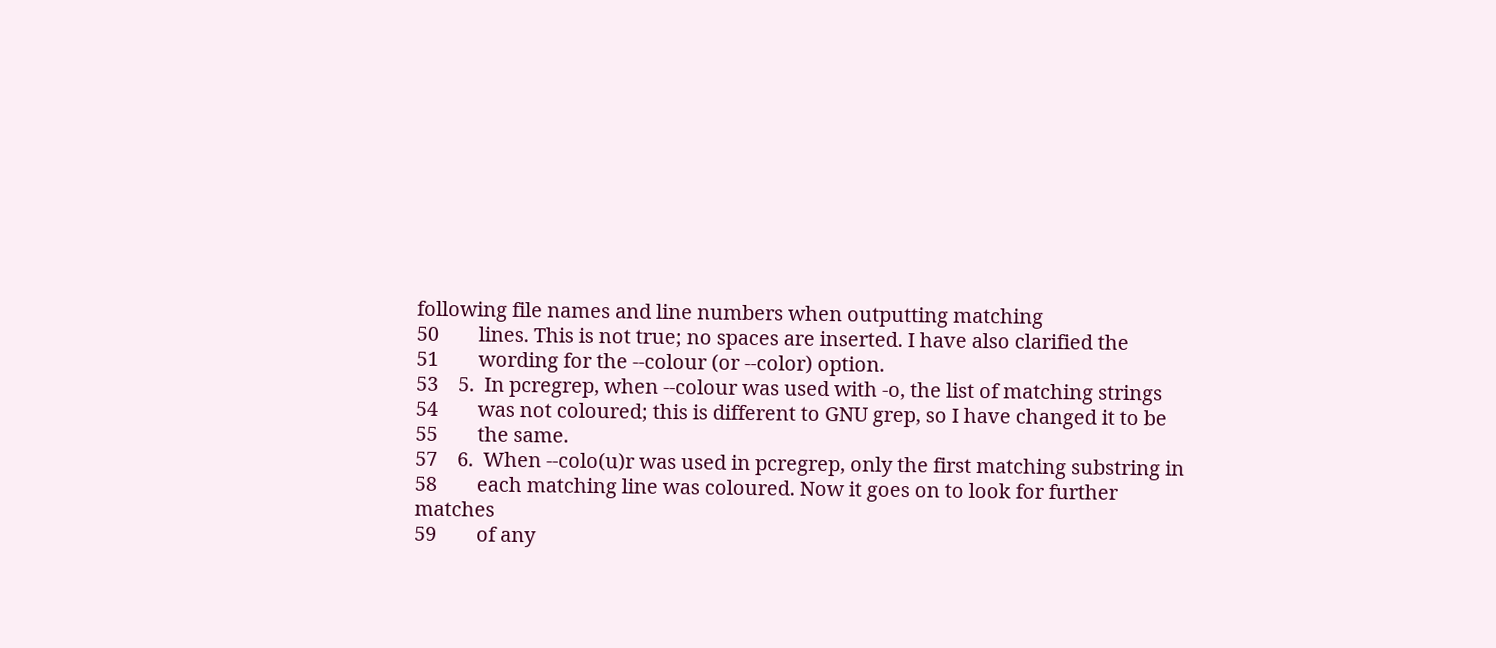following file names and line numbers when outputting matching
50        lines. This is not true; no spaces are inserted. I have also clarified the
51        wording for the --colour (or --color) option.
53    5.  In pcregrep, when --colour was used with -o, the list of matching strings
54        was not coloured; this is different to GNU grep, so I have changed it to be
55        the same.
57    6.  When --colo(u)r was used in pcregrep, only the first matching substring in
58        each matching line was coloured. Now it goes on to look for further matches
59        of any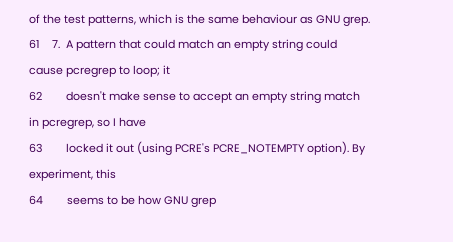of the test patterns, which is the same behaviour as GNU grep.
61    7.  A pattern that could match an empty string could cause pcregrep to loop; it
62        doesn't make sense to accept an empty string match in pcregrep, so I have
63        locked it out (using PCRE's PCRE_NOTEMPTY option). By experiment, this
64        seems to be how GNU grep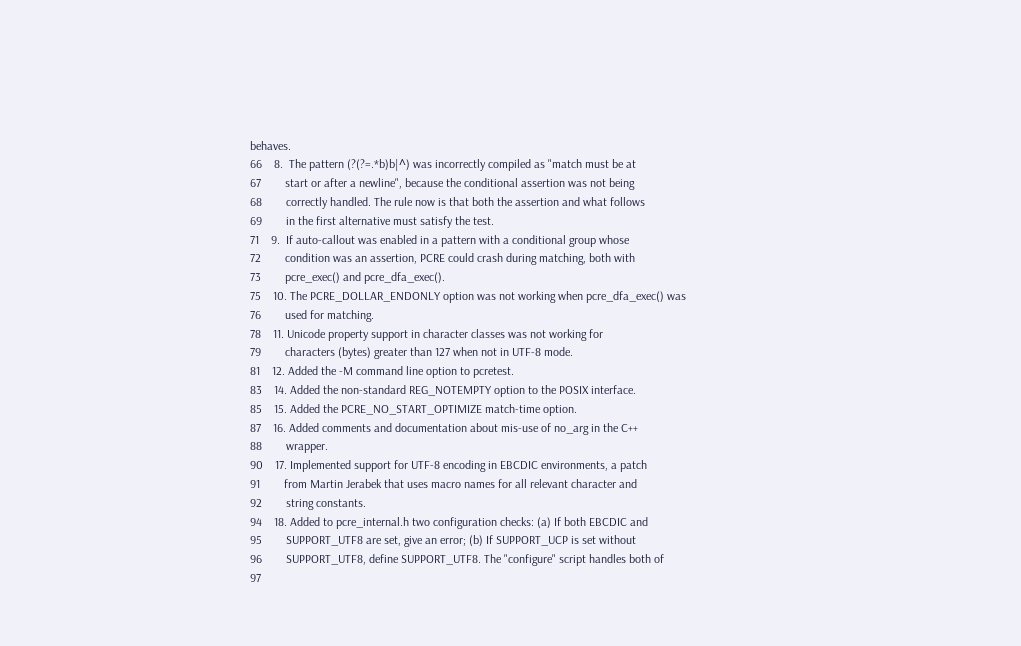behaves.
66    8.  The pattern (?(?=.*b)b|^) was incorrectly compiled as "match must be at
67        start or after a newline", because the conditional assertion was not being
68        correctly handled. The rule now is that both the assertion and what follows
69        in the first alternative must satisfy the test.
71    9.  If auto-callout was enabled in a pattern with a conditional group whose
72        condition was an assertion, PCRE could crash during matching, both with
73        pcre_exec() and pcre_dfa_exec().
75    10. The PCRE_DOLLAR_ENDONLY option was not working when pcre_dfa_exec() was
76        used for matching.
78    11. Unicode property support in character classes was not working for
79        characters (bytes) greater than 127 when not in UTF-8 mode.
81    12. Added the -M command line option to pcretest.
83    14. Added the non-standard REG_NOTEMPTY option to the POSIX interface.
85    15. Added the PCRE_NO_START_OPTIMIZE match-time option.
87    16. Added comments and documentation about mis-use of no_arg in the C++
88        wrapper.
90    17. Implemented support for UTF-8 encoding in EBCDIC environments, a patch
91        from Martin Jerabek that uses macro names for all relevant character and
92        string constants.
94    18. Added to pcre_internal.h two configuration checks: (a) If both EBCDIC and
95        SUPPORT_UTF8 are set, give an error; (b) If SUPPORT_UCP is set without
96        SUPPORT_UTF8, define SUPPORT_UTF8. The "configure" script handles both of
97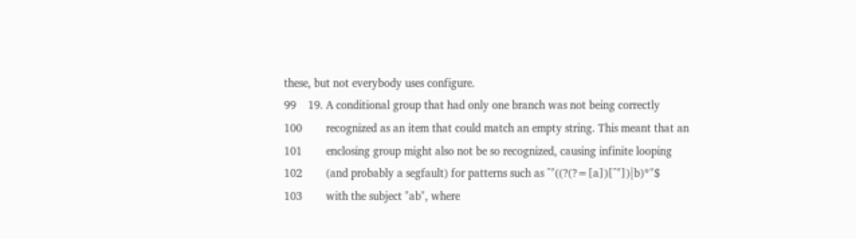these, but not everybody uses configure.
99    19. A conditional group that had only one branch was not being correctly
100        recognized as an item that could match an empty string. This meant that an
101        enclosing group might also not be so recognized, causing infinite looping
102        (and probably a segfault) for patterns such as ^"((?(?=[a])[^"])|b)*"$
103        with the subject "ab", where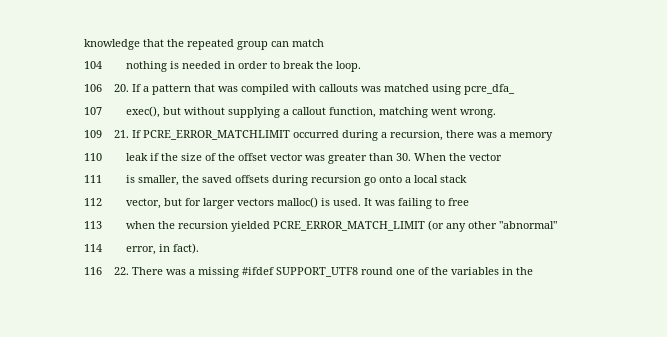knowledge that the repeated group can match
104        nothing is needed in order to break the loop.
106    20. If a pattern that was compiled with callouts was matched using pcre_dfa_
107        exec(), but without supplying a callout function, matching went wrong.
109    21. If PCRE_ERROR_MATCHLIMIT occurred during a recursion, there was a memory
110        leak if the size of the offset vector was greater than 30. When the vector
111        is smaller, the saved offsets during recursion go onto a local stack
112        vector, but for larger vectors malloc() is used. It was failing to free
113        when the recursion yielded PCRE_ERROR_MATCH_LIMIT (or any other "abnormal"
114        error, in fact).
116    22. There was a missing #ifdef SUPPORT_UTF8 round one of the variables in the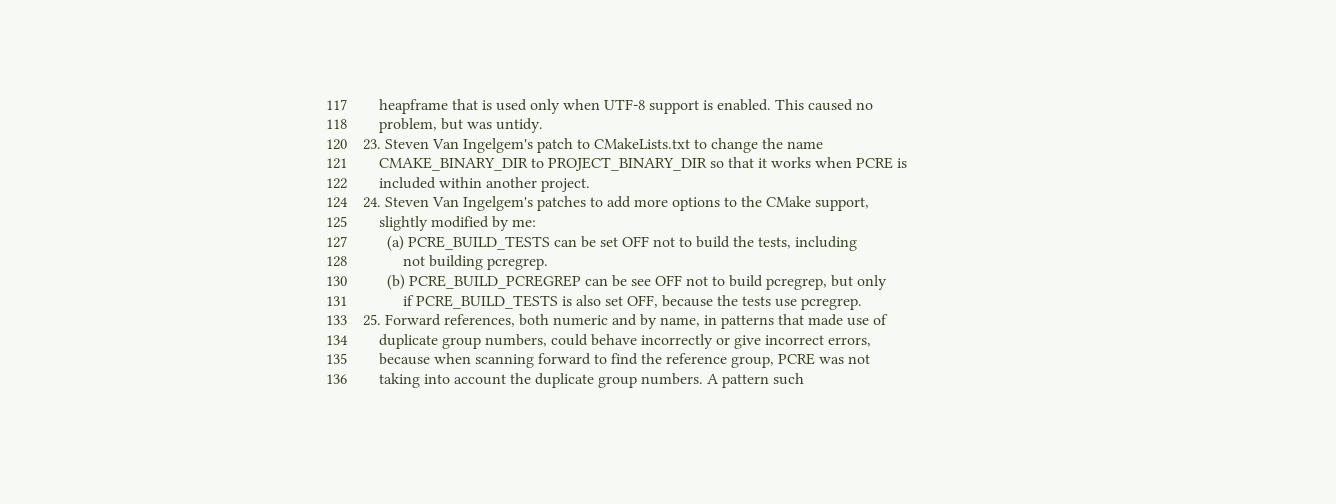117        heapframe that is used only when UTF-8 support is enabled. This caused no
118        problem, but was untidy.
120    23. Steven Van Ingelgem's patch to CMakeLists.txt to change the name
121        CMAKE_BINARY_DIR to PROJECT_BINARY_DIR so that it works when PCRE is
122        included within another project.
124    24. Steven Van Ingelgem's patches to add more options to the CMake support,
125        slightly modified by me:
127          (a) PCRE_BUILD_TESTS can be set OFF not to build the tests, including
128              not building pcregrep.
130          (b) PCRE_BUILD_PCREGREP can be see OFF not to build pcregrep, but only
131              if PCRE_BUILD_TESTS is also set OFF, because the tests use pcregrep.
133    25. Forward references, both numeric and by name, in patterns that made use of
134        duplicate group numbers, could behave incorrectly or give incorrect errors,
135        because when scanning forward to find the reference group, PCRE was not
136        taking into account the duplicate group numbers. A pattern such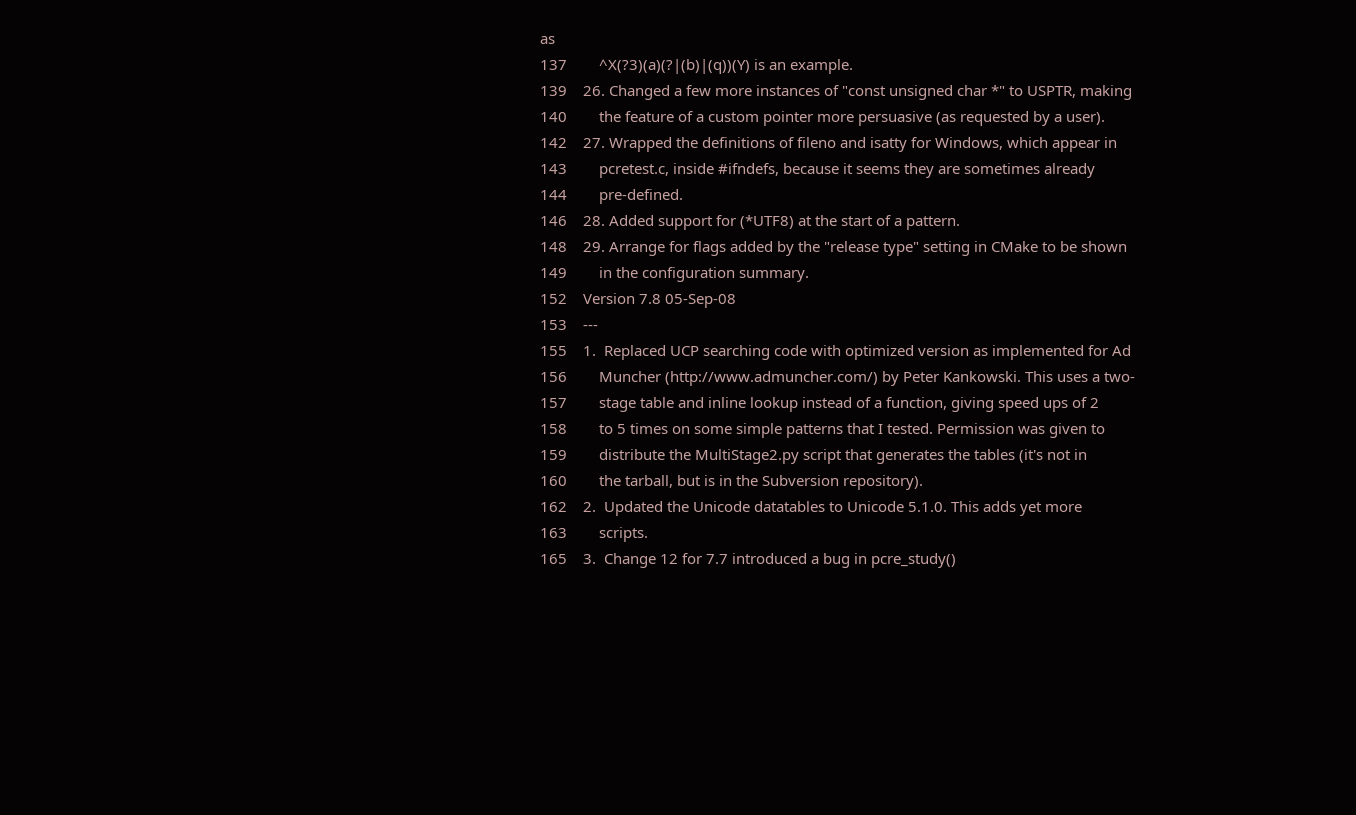as
137        ^X(?3)(a)(?|(b)|(q))(Y) is an example.
139    26. Changed a few more instances of "const unsigned char *" to USPTR, making
140        the feature of a custom pointer more persuasive (as requested by a user).
142    27. Wrapped the definitions of fileno and isatty for Windows, which appear in
143        pcretest.c, inside #ifndefs, because it seems they are sometimes already
144        pre-defined.
146    28. Added support for (*UTF8) at the start of a pattern.
148    29. Arrange for flags added by the "release type" setting in CMake to be shown
149        in the configuration summary.
152    Version 7.8 05-Sep-08
153    ---
155    1.  Replaced UCP searching code with optimized version as implemented for Ad
156        Muncher (http://www.admuncher.com/) by Peter Kankowski. This uses a two-
157        stage table and inline lookup instead of a function, giving speed ups of 2
158        to 5 times on some simple patterns that I tested. Permission was given to
159        distribute the MultiStage2.py script that generates the tables (it's not in
160        the tarball, but is in the Subversion repository).
162    2.  Updated the Unicode datatables to Unicode 5.1.0. This adds yet more
163        scripts.
165    3.  Change 12 for 7.7 introduced a bug in pcre_study()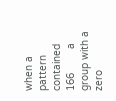when a pattern contained
166        a group with a zero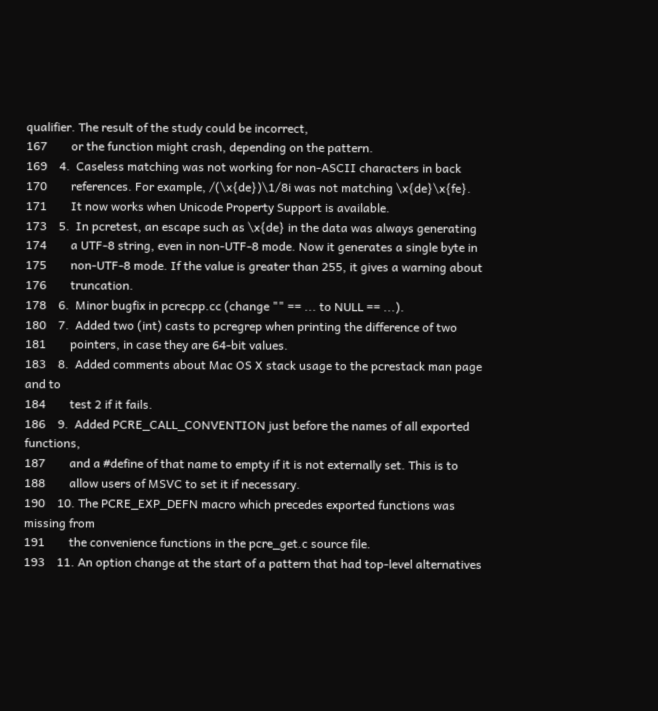qualifier. The result of the study could be incorrect,
167        or the function might crash, depending on the pattern.
169    4.  Caseless matching was not working for non-ASCII characters in back
170        references. For example, /(\x{de})\1/8i was not matching \x{de}\x{fe}.
171        It now works when Unicode Property Support is available.
173    5.  In pcretest, an escape such as \x{de} in the data was always generating
174        a UTF-8 string, even in non-UTF-8 mode. Now it generates a single byte in
175        non-UTF-8 mode. If the value is greater than 255, it gives a warning about
176        truncation.
178    6.  Minor bugfix in pcrecpp.cc (change "" == ... to NULL == ...).
180    7.  Added two (int) casts to pcregrep when printing the difference of two
181        pointers, in case they are 64-bit values.
183    8.  Added comments about Mac OS X stack usage to the pcrestack man page and to
184        test 2 if it fails.
186    9.  Added PCRE_CALL_CONVENTION just before the names of all exported functions,
187        and a #define of that name to empty if it is not externally set. This is to
188        allow users of MSVC to set it if necessary.
190    10. The PCRE_EXP_DEFN macro which precedes exported functions was missing from
191        the convenience functions in the pcre_get.c source file.
193    11. An option change at the start of a pattern that had top-level alternatives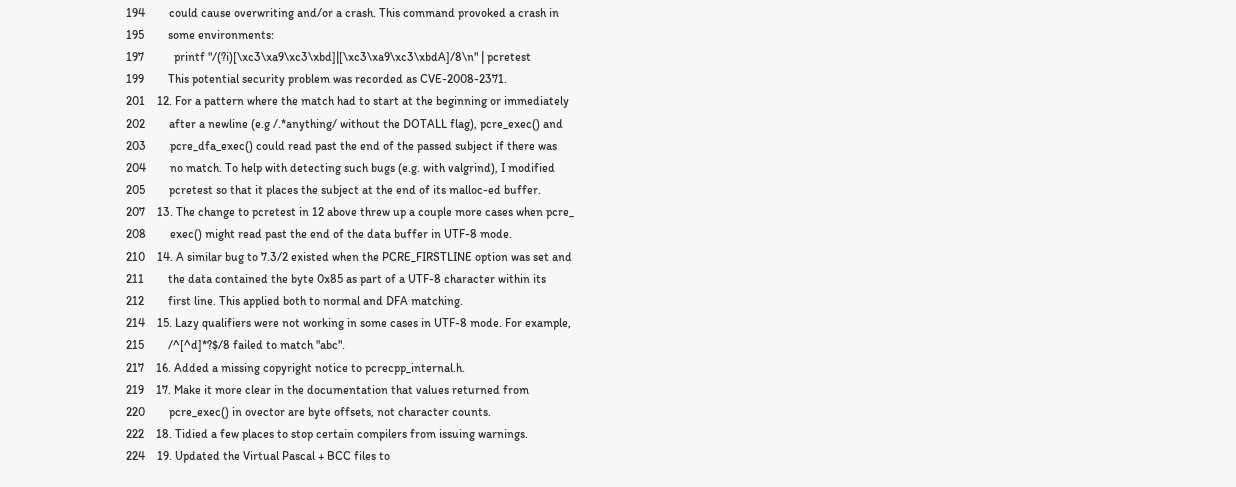194        could cause overwriting and/or a crash. This command provoked a crash in
195        some environments:
197          printf "/(?i)[\xc3\xa9\xc3\xbd]|[\xc3\xa9\xc3\xbdA]/8\n" | pcretest
199        This potential security problem was recorded as CVE-2008-2371.
201    12. For a pattern where the match had to start at the beginning or immediately
202        after a newline (e.g /.*anything/ without the DOTALL flag), pcre_exec() and
203        pcre_dfa_exec() could read past the end of the passed subject if there was
204        no match. To help with detecting such bugs (e.g. with valgrind), I modified
205        pcretest so that it places the subject at the end of its malloc-ed buffer.
207    13. The change to pcretest in 12 above threw up a couple more cases when pcre_
208        exec() might read past the end of the data buffer in UTF-8 mode.
210    14. A similar bug to 7.3/2 existed when the PCRE_FIRSTLINE option was set and
211        the data contained the byte 0x85 as part of a UTF-8 character within its
212        first line. This applied both to normal and DFA matching.
214    15. Lazy qualifiers were not working in some cases in UTF-8 mode. For example,
215        /^[^d]*?$/8 failed to match "abc".
217    16. Added a missing copyright notice to pcrecpp_internal.h.
219    17. Make it more clear in the documentation that values returned from
220        pcre_exec() in ovector are byte offsets, not character counts.
222    18. Tidied a few places to stop certain compilers from issuing warnings.
224    19. Updated the Virtual Pascal + BCC files to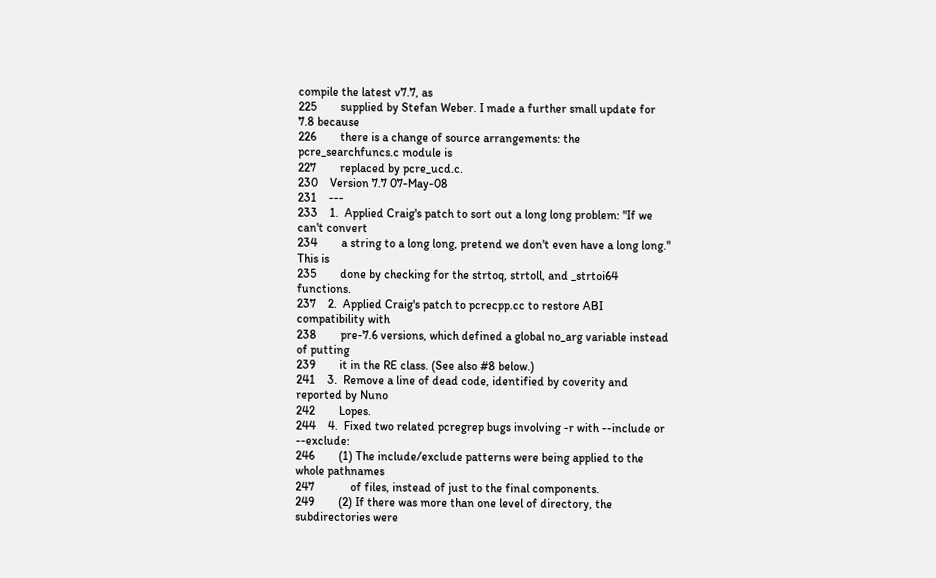compile the latest v7.7, as
225        supplied by Stefan Weber. I made a further small update for 7.8 because
226        there is a change of source arrangements: the pcre_searchfuncs.c module is
227        replaced by pcre_ucd.c.
230    Version 7.7 07-May-08
231    ---
233    1.  Applied Craig's patch to sort out a long long problem: "If we can't convert
234        a string to a long long, pretend we don't even have a long long." This is
235        done by checking for the strtoq, strtoll, and _strtoi64 functions.
237    2.  Applied Craig's patch to pcrecpp.cc to restore ABI compatibility with
238        pre-7.6 versions, which defined a global no_arg variable instead of putting
239        it in the RE class. (See also #8 below.)
241    3.  Remove a line of dead code, identified by coverity and reported by Nuno
242        Lopes.
244    4.  Fixed two related pcregrep bugs involving -r with --include or --exclude:
246        (1) The include/exclude patterns were being applied to the whole pathnames
247            of files, instead of just to the final components.
249        (2) If there was more than one level of directory, the subdirectories were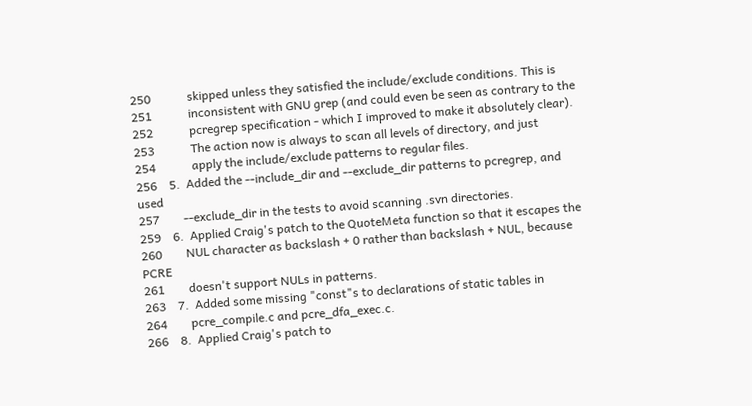250            skipped unless they satisfied the include/exclude conditions. This is
251            inconsistent with GNU grep (and could even be seen as contrary to the
252            pcregrep specification - which I improved to make it absolutely clear).
253            The action now is always to scan all levels of directory, and just
254            apply the include/exclude patterns to regular files.
256    5.  Added the --include_dir and --exclude_dir patterns to pcregrep, and used
257        --exclude_dir in the tests to avoid scanning .svn directories.
259    6.  Applied Craig's patch to the QuoteMeta function so that it escapes the
260        NUL character as backslash + 0 rather than backslash + NUL, because PCRE
261        doesn't support NULs in patterns.
263    7.  Added some missing "const"s to declarations of static tables in
264        pcre_compile.c and pcre_dfa_exec.c.
266    8.  Applied Craig's patch to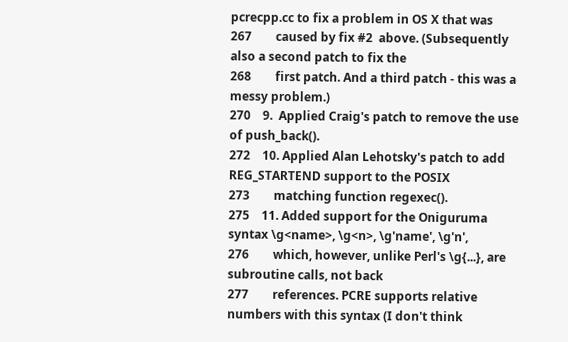pcrecpp.cc to fix a problem in OS X that was
267        caused by fix #2  above. (Subsequently also a second patch to fix the
268        first patch. And a third patch - this was a messy problem.)
270    9.  Applied Craig's patch to remove the use of push_back().
272    10. Applied Alan Lehotsky's patch to add REG_STARTEND support to the POSIX
273        matching function regexec().
275    11. Added support for the Oniguruma syntax \g<name>, \g<n>, \g'name', \g'n',
276        which, however, unlike Perl's \g{...}, are subroutine calls, not back
277        references. PCRE supports relative numbers with this syntax (I don't think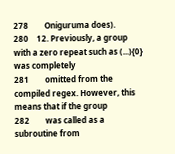278        Oniguruma does).
280    12. Previously, a group with a zero repeat such as (...){0} was completely
281        omitted from the compiled regex. However, this means that if the group
282        was called as a subroutine from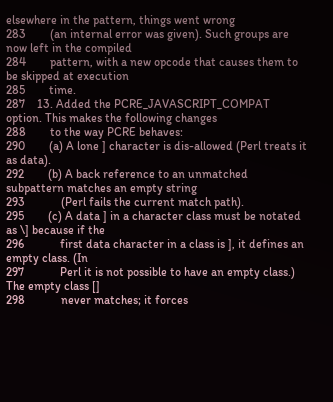elsewhere in the pattern, things went wrong
283        (an internal error was given). Such groups are now left in the compiled
284        pattern, with a new opcode that causes them to be skipped at execution
285        time.
287    13. Added the PCRE_JAVASCRIPT_COMPAT option. This makes the following changes
288        to the way PCRE behaves:
290        (a) A lone ] character is dis-allowed (Perl treats it as data).
292        (b) A back reference to an unmatched subpattern matches an empty string
293            (Perl fails the current match path).
295        (c) A data ] in a character class must be notated as \] because if the
296            first data character in a class is ], it defines an empty class. (In
297            Perl it is not possible to have an empty class.) The empty class []
298            never matches; it forces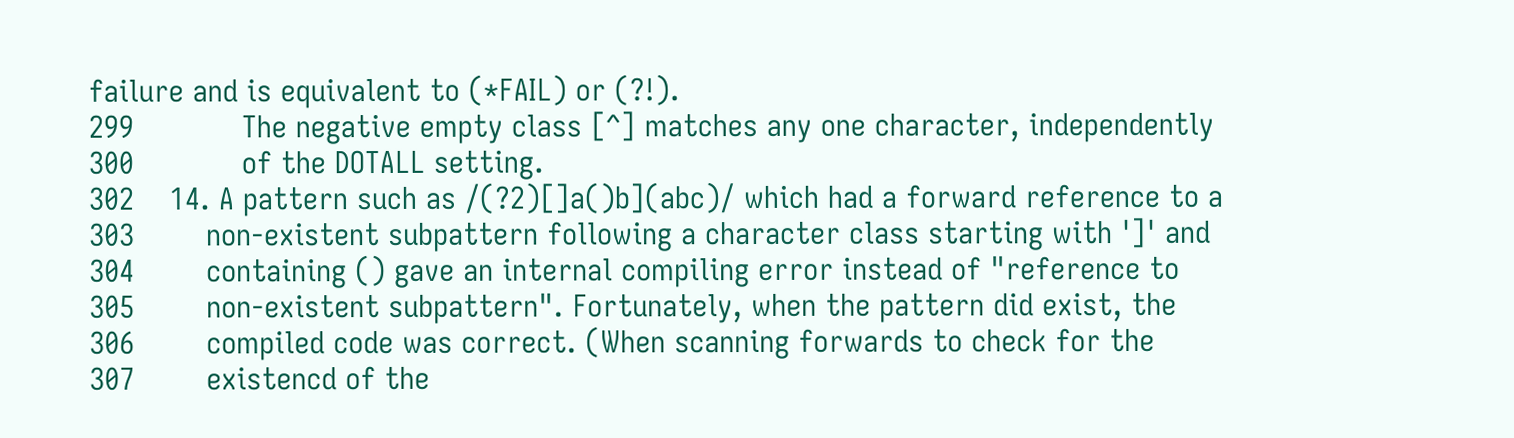failure and is equivalent to (*FAIL) or (?!).
299            The negative empty class [^] matches any one character, independently
300            of the DOTALL setting.
302    14. A pattern such as /(?2)[]a()b](abc)/ which had a forward reference to a
303        non-existent subpattern following a character class starting with ']' and
304        containing () gave an internal compiling error instead of "reference to
305        non-existent subpattern". Fortunately, when the pattern did exist, the
306        compiled code was correct. (When scanning forwards to check for the
307        existencd of the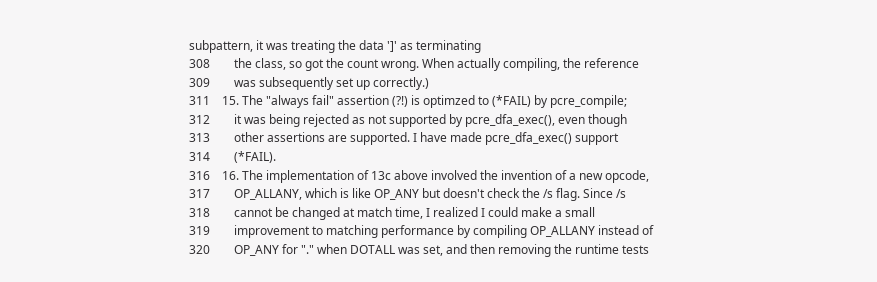subpattern, it was treating the data ']' as terminating
308        the class, so got the count wrong. When actually compiling, the reference
309        was subsequently set up correctly.)
311    15. The "always fail" assertion (?!) is optimzed to (*FAIL) by pcre_compile;
312        it was being rejected as not supported by pcre_dfa_exec(), even though
313        other assertions are supported. I have made pcre_dfa_exec() support
314        (*FAIL).
316    16. The implementation of 13c above involved the invention of a new opcode,
317        OP_ALLANY, which is like OP_ANY but doesn't check the /s flag. Since /s
318        cannot be changed at match time, I realized I could make a small
319        improvement to matching performance by compiling OP_ALLANY instead of
320        OP_ANY for "." when DOTALL was set, and then removing the runtime tests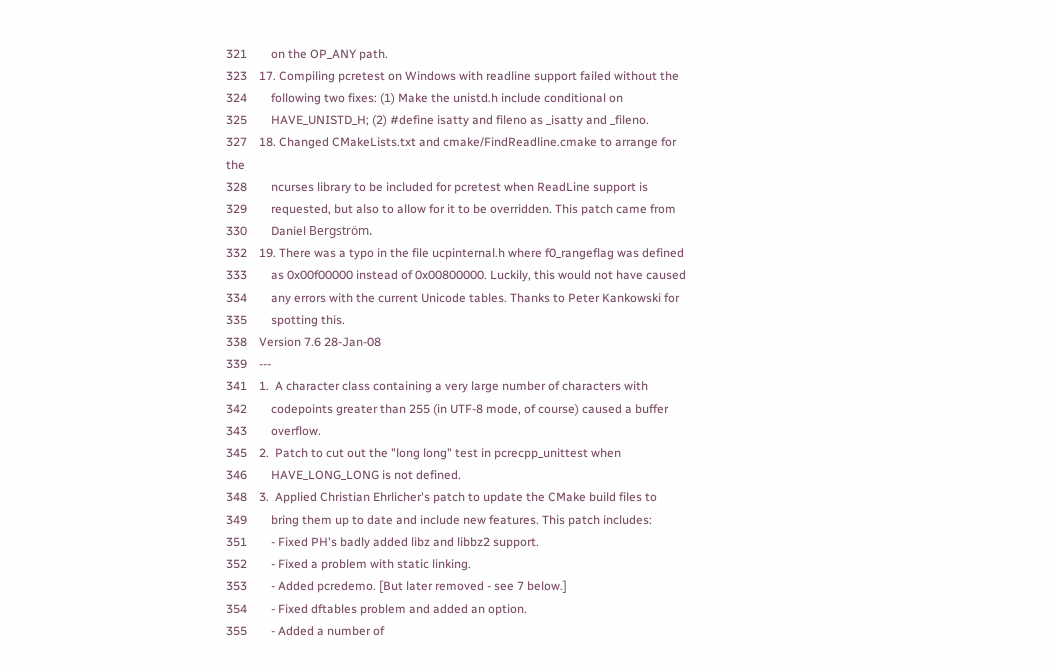321        on the OP_ANY path.
323    17. Compiling pcretest on Windows with readline support failed without the
324        following two fixes: (1) Make the unistd.h include conditional on
325        HAVE_UNISTD_H; (2) #define isatty and fileno as _isatty and _fileno.
327    18. Changed CMakeLists.txt and cmake/FindReadline.cmake to arrange for the
328        ncurses library to be included for pcretest when ReadLine support is
329        requested, but also to allow for it to be overridden. This patch came from
330        Daniel Bergström.
332    19. There was a typo in the file ucpinternal.h where f0_rangeflag was defined
333        as 0x00f00000 instead of 0x00800000. Luckily, this would not have caused
334        any errors with the current Unicode tables. Thanks to Peter Kankowski for
335        spotting this.
338    Version 7.6 28-Jan-08
339    ---
341    1.  A character class containing a very large number of characters with
342        codepoints greater than 255 (in UTF-8 mode, of course) caused a buffer
343        overflow.
345    2.  Patch to cut out the "long long" test in pcrecpp_unittest when
346        HAVE_LONG_LONG is not defined.
348    3.  Applied Christian Ehrlicher's patch to update the CMake build files to
349        bring them up to date and include new features. This patch includes:
351        - Fixed PH's badly added libz and libbz2 support.
352        - Fixed a problem with static linking.
353        - Added pcredemo. [But later removed - see 7 below.]
354        - Fixed dftables problem and added an option.
355        - Added a number of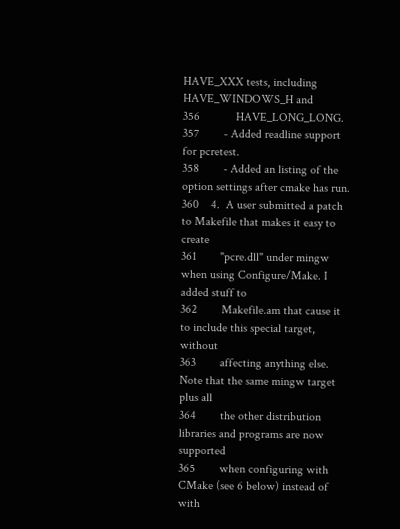HAVE_XXX tests, including HAVE_WINDOWS_H and
356            HAVE_LONG_LONG.
357        - Added readline support for pcretest.
358        - Added an listing of the option settings after cmake has run.
360    4.  A user submitted a patch to Makefile that makes it easy to create
361        "pcre.dll" under mingw when using Configure/Make. I added stuff to
362        Makefile.am that cause it to include this special target, without
363        affecting anything else. Note that the same mingw target plus all
364        the other distribution libraries and programs are now supported
365        when configuring with CMake (see 6 below) instead of with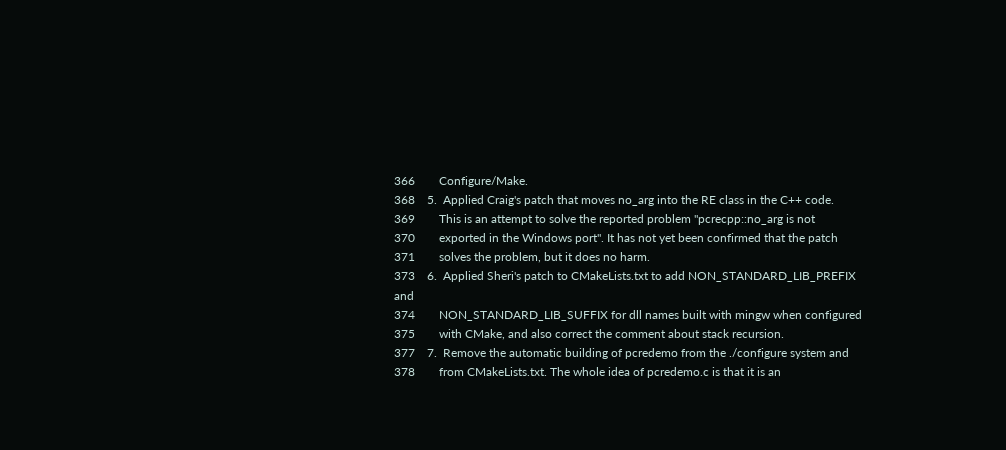366        Configure/Make.
368    5.  Applied Craig's patch that moves no_arg into the RE class in the C++ code.
369        This is an attempt to solve the reported problem "pcrecpp::no_arg is not
370        exported in the Windows port". It has not yet been confirmed that the patch
371        solves the problem, but it does no harm.
373    6.  Applied Sheri's patch to CMakeLists.txt to add NON_STANDARD_LIB_PREFIX and
374        NON_STANDARD_LIB_SUFFIX for dll names built with mingw when configured
375        with CMake, and also correct the comment about stack recursion.
377    7.  Remove the automatic building of pcredemo from the ./configure system and
378        from CMakeLists.txt. The whole idea of pcredemo.c is that it is an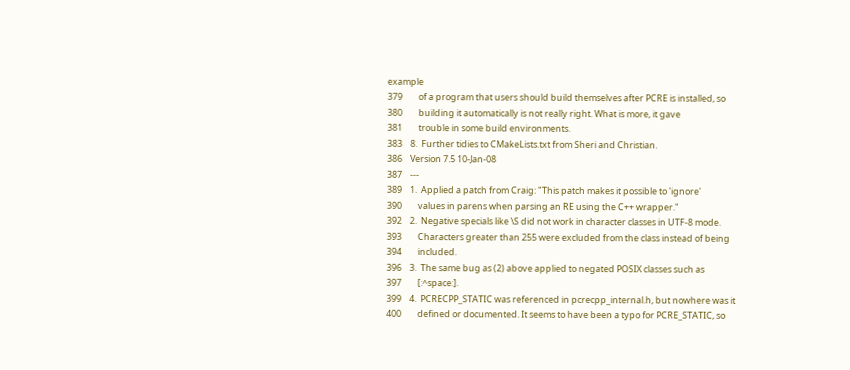example
379        of a program that users should build themselves after PCRE is installed, so
380        building it automatically is not really right. What is more, it gave
381        trouble in some build environments.
383    8.  Further tidies to CMakeLists.txt from Sheri and Christian.
386    Version 7.5 10-Jan-08
387    ---
389    1.  Applied a patch from Craig: "This patch makes it possible to 'ignore'
390        values in parens when parsing an RE using the C++ wrapper."
392    2.  Negative specials like \S did not work in character classes in UTF-8 mode.
393        Characters greater than 255 were excluded from the class instead of being
394        included.
396    3.  The same bug as (2) above applied to negated POSIX classes such as
397        [:^space:].
399    4.  PCRECPP_STATIC was referenced in pcrecpp_internal.h, but nowhere was it
400        defined or documented. It seems to have been a typo for PCRE_STATIC, so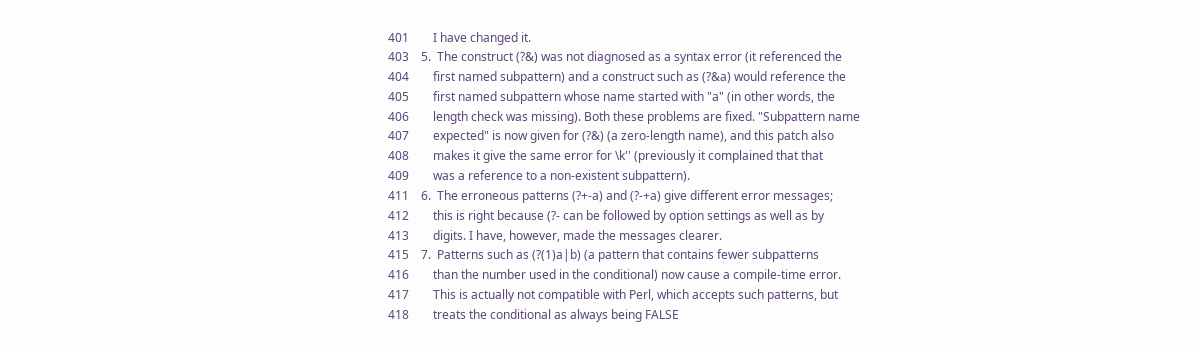401        I have changed it.
403    5.  The construct (?&) was not diagnosed as a syntax error (it referenced the
404        first named subpattern) and a construct such as (?&a) would reference the
405        first named subpattern whose name started with "a" (in other words, the
406        length check was missing). Both these problems are fixed. "Subpattern name
407        expected" is now given for (?&) (a zero-length name), and this patch also
408        makes it give the same error for \k'' (previously it complained that that
409        was a reference to a non-existent subpattern).
411    6.  The erroneous patterns (?+-a) and (?-+a) give different error messages;
412        this is right because (?- can be followed by option settings as well as by
413        digits. I have, however, made the messages clearer.
415    7.  Patterns such as (?(1)a|b) (a pattern that contains fewer subpatterns
416        than the number used in the conditional) now cause a compile-time error.
417        This is actually not compatible with Perl, which accepts such patterns, but
418        treats the conditional as always being FALSE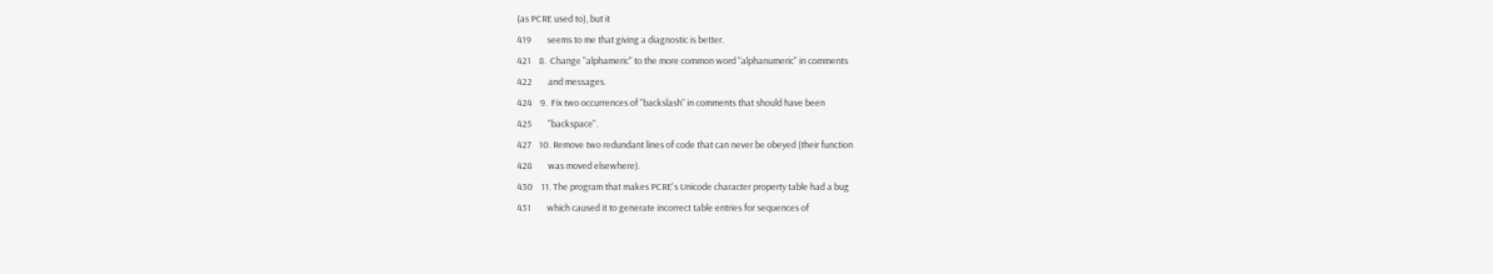(as PCRE used to), but it
419        seems to me that giving a diagnostic is better.
421    8.  Change "alphameric" to the more common word "alphanumeric" in comments
422        and messages.
424    9.  Fix two occurrences of "backslash" in comments that should have been
425        "backspace".
427    10. Remove two redundant lines of code that can never be obeyed (their function
428        was moved elsewhere).
430    11. The program that makes PCRE's Unicode character property table had a bug
431        which caused it to generate incorrect table entries for sequences of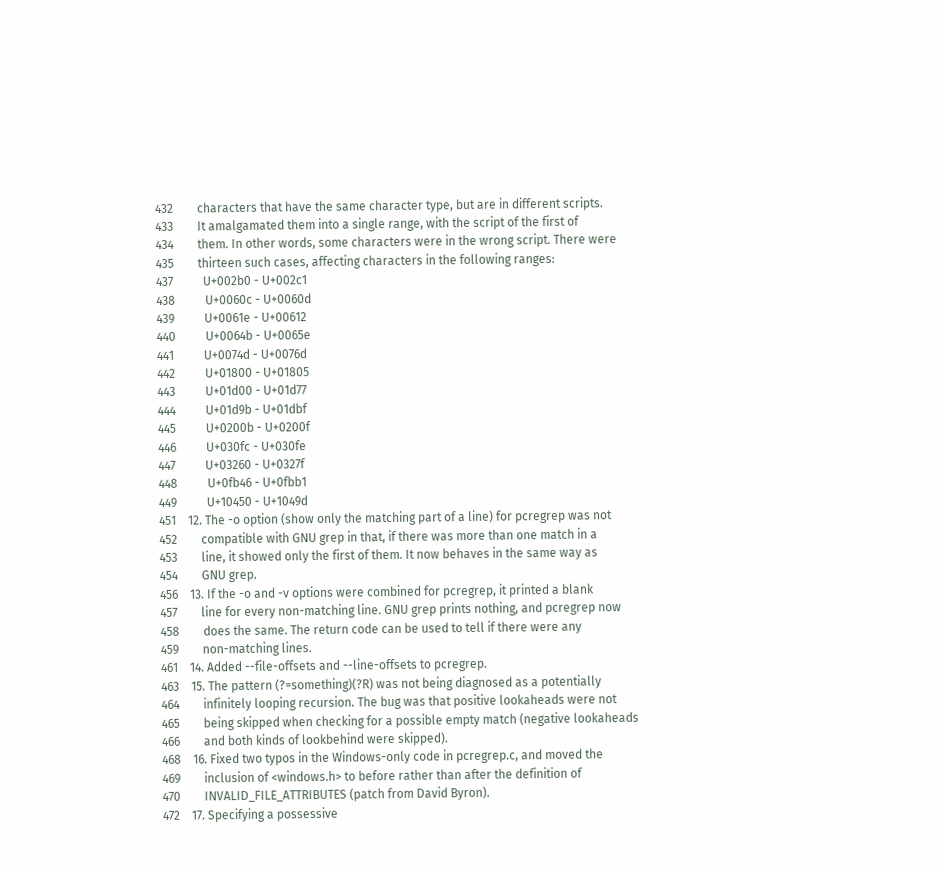432        characters that have the same character type, but are in different scripts.
433        It amalgamated them into a single range, with the script of the first of
434        them. In other words, some characters were in the wrong script. There were
435        thirteen such cases, affecting characters in the following ranges:
437          U+002b0 - U+002c1
438          U+0060c - U+0060d
439          U+0061e - U+00612
440          U+0064b - U+0065e
441          U+0074d - U+0076d
442          U+01800 - U+01805
443          U+01d00 - U+01d77
444          U+01d9b - U+01dbf
445          U+0200b - U+0200f
446          U+030fc - U+030fe
447          U+03260 - U+0327f
448          U+0fb46 - U+0fbb1
449          U+10450 - U+1049d
451    12. The -o option (show only the matching part of a line) for pcregrep was not
452        compatible with GNU grep in that, if there was more than one match in a
453        line, it showed only the first of them. It now behaves in the same way as
454        GNU grep.
456    13. If the -o and -v options were combined for pcregrep, it printed a blank
457        line for every non-matching line. GNU grep prints nothing, and pcregrep now
458        does the same. The return code can be used to tell if there were any
459        non-matching lines.
461    14. Added --file-offsets and --line-offsets to pcregrep.
463    15. The pattern (?=something)(?R) was not being diagnosed as a potentially
464        infinitely looping recursion. The bug was that positive lookaheads were not
465        being skipped when checking for a possible empty match (negative lookaheads
466        and both kinds of lookbehind were skipped).
468    16. Fixed two typos in the Windows-only code in pcregrep.c, and moved the
469        inclusion of <windows.h> to before rather than after the definition of
470        INVALID_FILE_ATTRIBUTES (patch from David Byron).
472    17. Specifying a possessive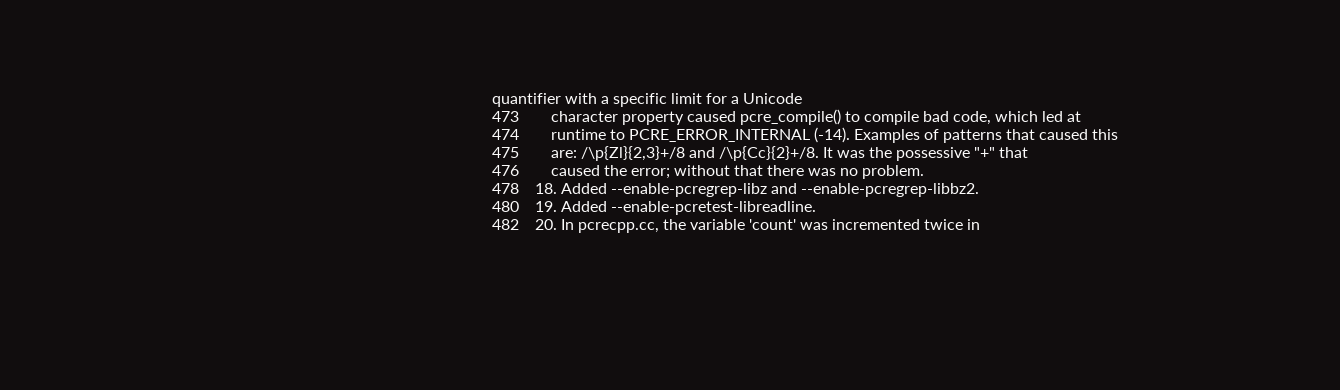quantifier with a specific limit for a Unicode
473        character property caused pcre_compile() to compile bad code, which led at
474        runtime to PCRE_ERROR_INTERNAL (-14). Examples of patterns that caused this
475        are: /\p{Zl}{2,3}+/8 and /\p{Cc}{2}+/8. It was the possessive "+" that
476        caused the error; without that there was no problem.
478    18. Added --enable-pcregrep-libz and --enable-pcregrep-libbz2.
480    19. Added --enable-pcretest-libreadline.
482    20. In pcrecpp.cc, the variable 'count' was incremented twice in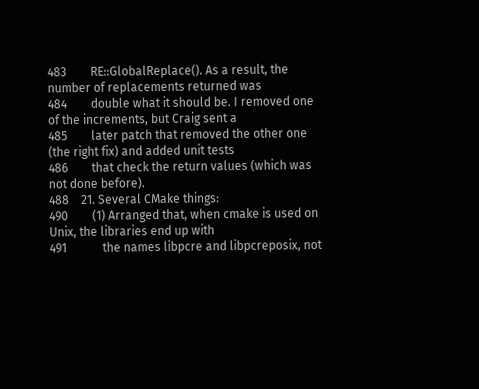483        RE::GlobalReplace(). As a result, the number of replacements returned was
484        double what it should be. I removed one of the increments, but Craig sent a
485        later patch that removed the other one (the right fix) and added unit tests
486        that check the return values (which was not done before).
488    21. Several CMake things:
490        (1) Arranged that, when cmake is used on Unix, the libraries end up with
491            the names libpcre and libpcreposix, not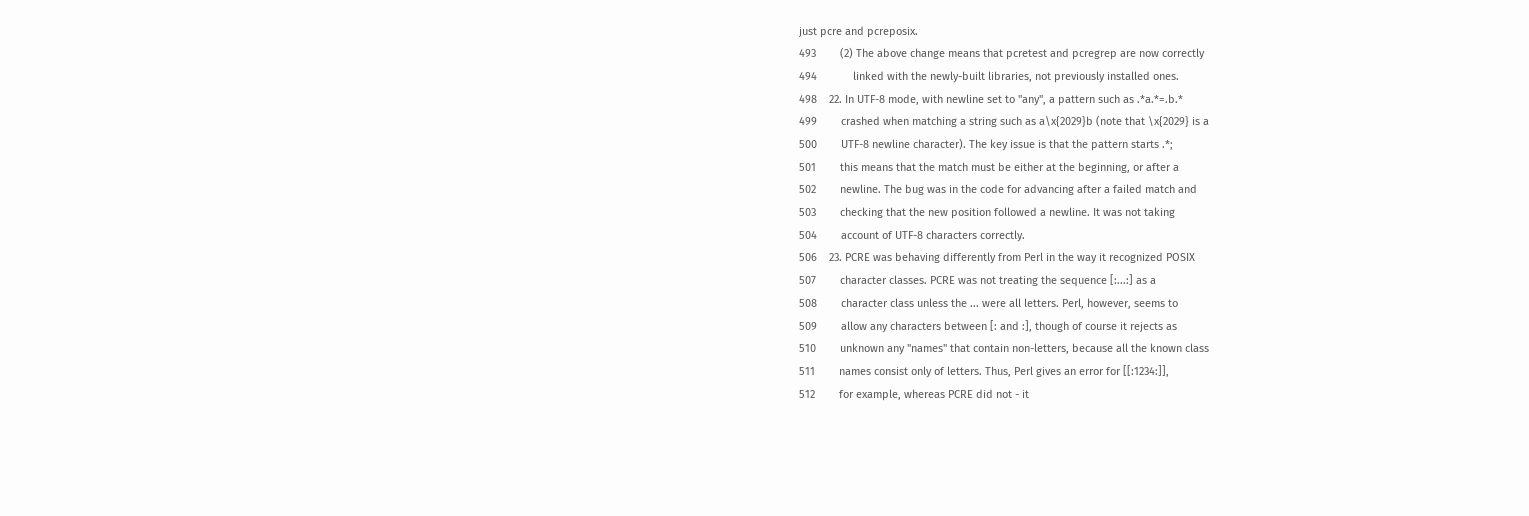just pcre and pcreposix.
493        (2) The above change means that pcretest and pcregrep are now correctly
494            linked with the newly-built libraries, not previously installed ones.
498    22. In UTF-8 mode, with newline set to "any", a pattern such as .*a.*=.b.*
499        crashed when matching a string such as a\x{2029}b (note that \x{2029} is a
500        UTF-8 newline character). The key issue is that the pattern starts .*;
501        this means that the match must be either at the beginning, or after a
502        newline. The bug was in the code for advancing after a failed match and
503        checking that the new position followed a newline. It was not taking
504        account of UTF-8 characters correctly.
506    23. PCRE was behaving differently from Perl in the way it recognized POSIX
507        character classes. PCRE was not treating the sequence [:...:] as a
508        character class unless the ... were all letters. Perl, however, seems to
509        allow any characters between [: and :], though of course it rejects as
510        unknown any "names" that contain non-letters, because all the known class
511        names consist only of letters. Thus, Perl gives an error for [[:1234:]],
512        for example, whereas PCRE did not - it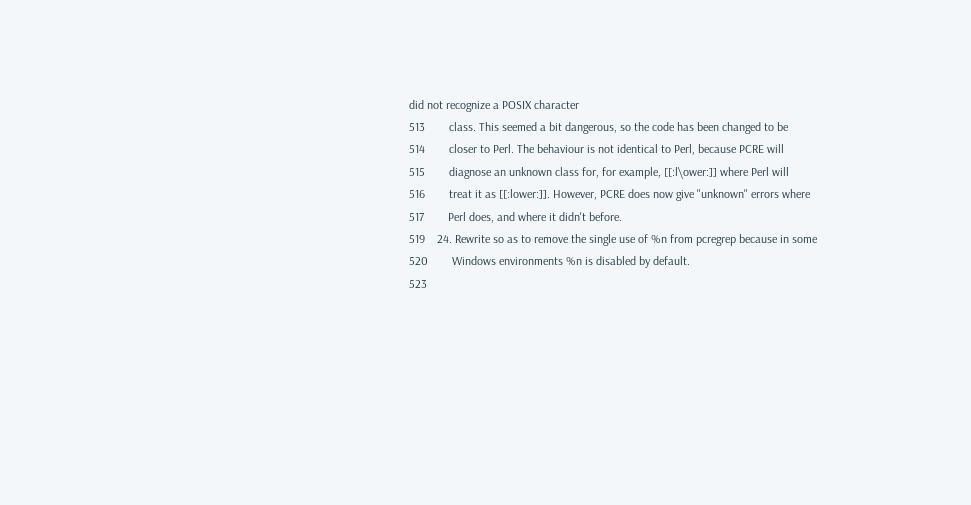did not recognize a POSIX character
513        class. This seemed a bit dangerous, so the code has been changed to be
514        closer to Perl. The behaviour is not identical to Perl, because PCRE will
515        diagnose an unknown class for, for example, [[:l\ower:]] where Perl will
516        treat it as [[:lower:]]. However, PCRE does now give "unknown" errors where
517        Perl does, and where it didn't before.
519    24. Rewrite so as to remove the single use of %n from pcregrep because in some
520        Windows environments %n is disabled by default.
523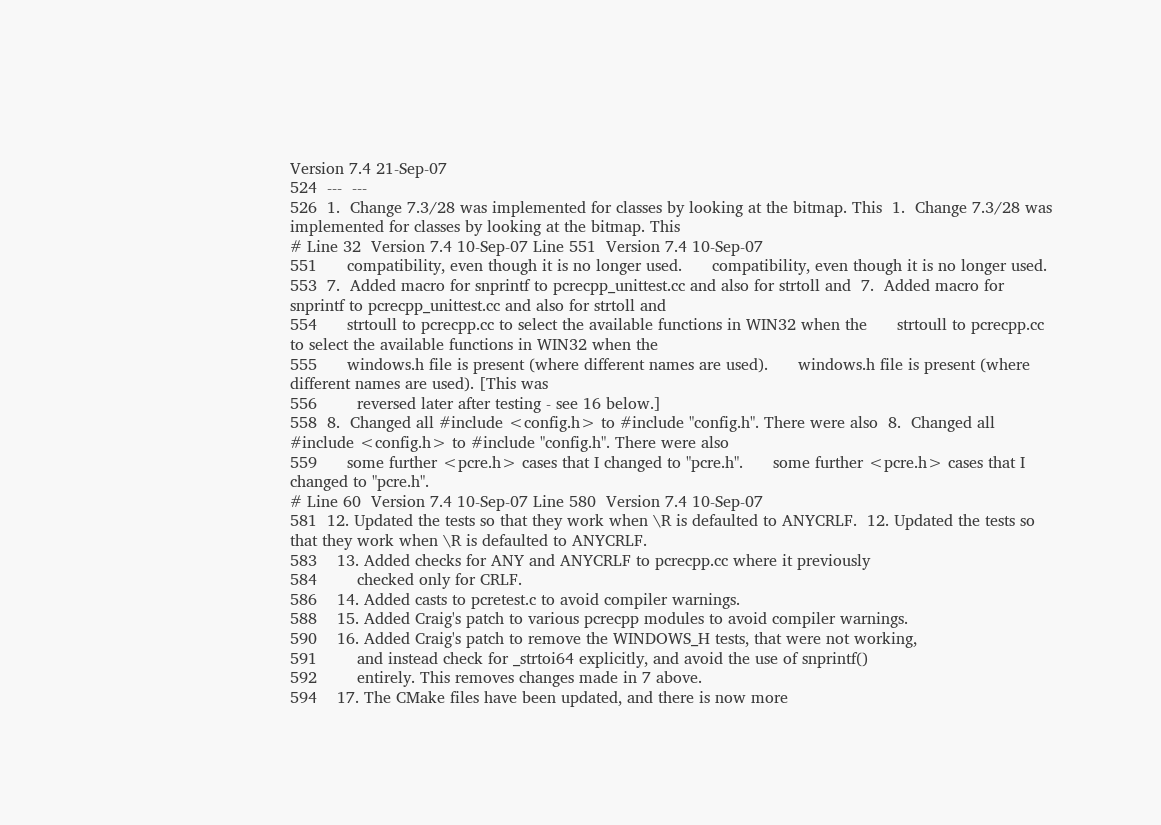Version 7.4 21-Sep-07
524  ---  ---
526  1.  Change 7.3/28 was implemented for classes by looking at the bitmap. This  1.  Change 7.3/28 was implemented for classes by looking at the bitmap. This
# Line 32  Version 7.4 10-Sep-07 Line 551  Version 7.4 10-Sep-07
551      compatibility, even though it is no longer used.      compatibility, even though it is no longer used.
553  7.  Added macro for snprintf to pcrecpp_unittest.cc and also for strtoll and  7.  Added macro for snprintf to pcrecpp_unittest.cc and also for strtoll and
554      strtoull to pcrecpp.cc to select the available functions in WIN32 when the      strtoull to pcrecpp.cc to select the available functions in WIN32 when the
555      windows.h file is present (where different names are used).      windows.h file is present (where different names are used). [This was
556        reversed later after testing - see 16 below.]
558  8.  Changed all #include <config.h> to #include "config.h". There were also  8.  Changed all #include <config.h> to #include "config.h". There were also
559      some further <pcre.h> cases that I changed to "pcre.h".      some further <pcre.h> cases that I changed to "pcre.h".
# Line 60  Version 7.4 10-Sep-07 Line 580  Version 7.4 10-Sep-07
581  12. Updated the tests so that they work when \R is defaulted to ANYCRLF.  12. Updated the tests so that they work when \R is defaulted to ANYCRLF.
583    13. Added checks for ANY and ANYCRLF to pcrecpp.cc where it previously
584        checked only for CRLF.
586    14. Added casts to pcretest.c to avoid compiler warnings.
588    15. Added Craig's patch to various pcrecpp modules to avoid compiler warnings.
590    16. Added Craig's patch to remove the WINDOWS_H tests, that were not working,
591        and instead check for _strtoi64 explicitly, and avoid the use of snprintf()
592        entirely. This removes changes made in 7 above.
594    17. The CMake files have been updated, and there is now more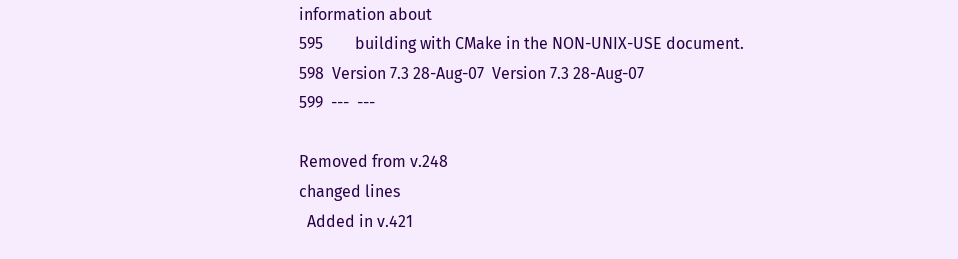information about
595        building with CMake in the NON-UNIX-USE document.
598  Version 7.3 28-Aug-07  Version 7.3 28-Aug-07
599  ---  ---

Removed from v.248
changed lines
  Added in v.421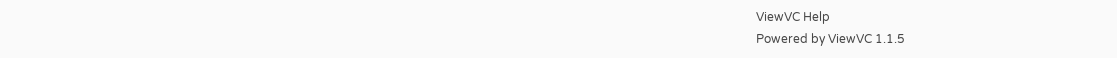ViewVC Help
Powered by ViewVC 1.1.5